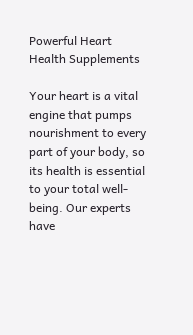Powerful Heart Health Supplements

Your heart is a vital engine that pumps nourishment to every part of your body, so its health is essential to your total well-being. Our experts have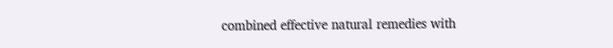combined effective natural remedies with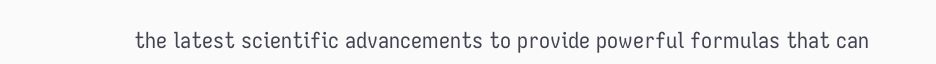the latest scientific advancements to provide powerful formulas that can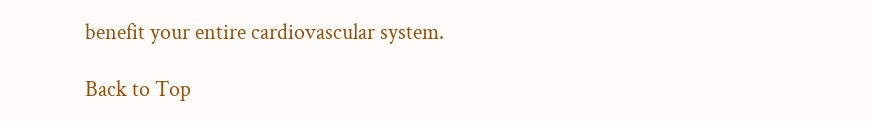benefit your entire cardiovascular system.

Back to Top